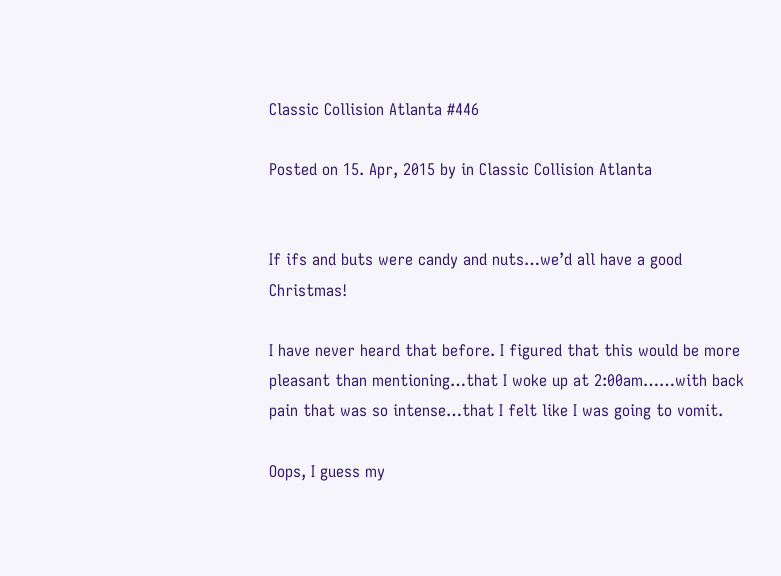Classic Collision Atlanta #446

Posted on 15. Apr, 2015 by in Classic Collision Atlanta


If ifs and buts were candy and nuts…we’d all have a good Christmas!

I have never heard that before. I figured that this would be more pleasant than mentioning…that I woke up at 2:00am……with back pain that was so intense…that I felt like I was going to vomit.

Oops, I guess my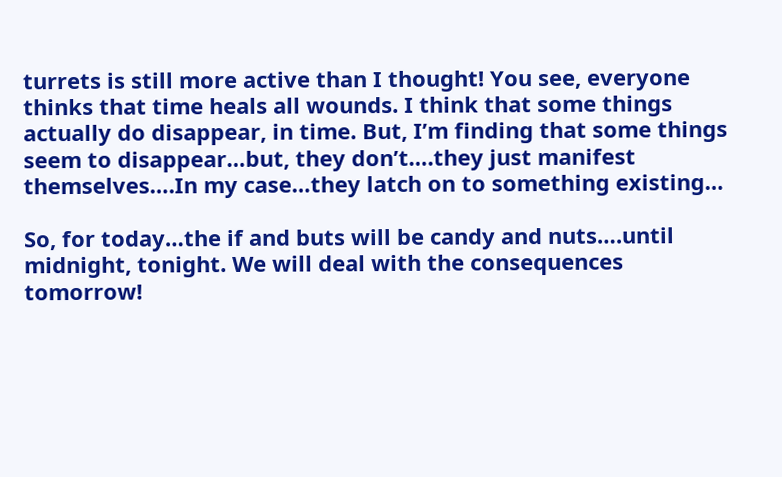turrets is still more active than I thought! You see, everyone thinks that time heals all wounds. I think that some things actually do disappear, in time. But, I’m finding that some things seem to disappear…but, they don’t….they just manifest themselves….In my case…they latch on to something existing…

So, for today…the if and buts will be candy and nuts….until midnight, tonight. We will deal with the consequences tomorrow!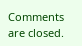Comments are closed.